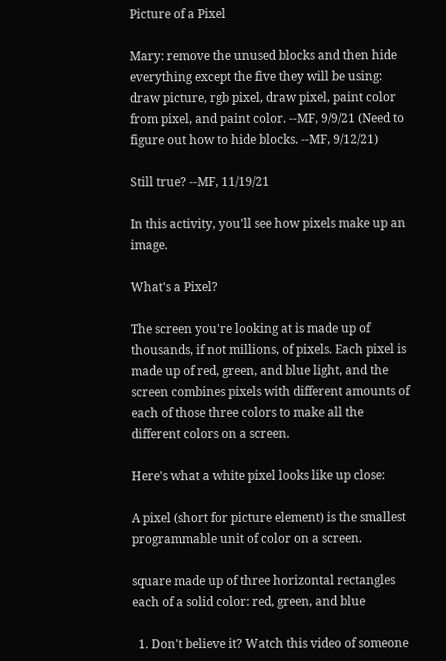Picture of a Pixel

Mary: remove the unused blocks and then hide everything except the five they will be using: draw picture, rgb pixel, draw pixel, paint color from pixel, and paint color. --MF, 9/9/21 (Need to figure out how to hide blocks. --MF, 9/12/21)

Still true? --MF, 11/19/21

In this activity, you'll see how pixels make up an image.

What's a Pixel?

The screen you're looking at is made up of thousands, if not millions, of pixels. Each pixel is made up of red, green, and blue light, and the screen combines pixels with different amounts of each of those three colors to make all the different colors on a screen.

Here's what a white pixel looks like up close:

A pixel (short for picture element) is the smallest programmable unit of color on a screen.

square made up of three horizontal rectangles each of a solid color: red, green, and blue

  1. Don't believe it? Watch this video of someone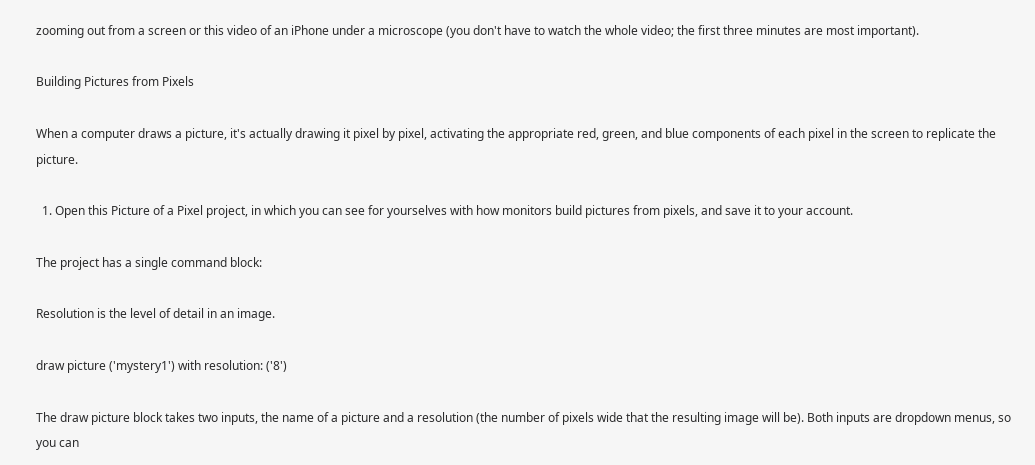zooming out from a screen or this video of an iPhone under a microscope (you don't have to watch the whole video; the first three minutes are most important).

Building Pictures from Pixels

When a computer draws a picture, it's actually drawing it pixel by pixel, activating the appropriate red, green, and blue components of each pixel in the screen to replicate the picture.

  1. Open this Picture of a Pixel project, in which you can see for yourselves with how monitors build pictures from pixels, and save it to your account.

The project has a single command block:

Resolution is the level of detail in an image.

draw picture ('mystery1') with resolution: ('8')

The draw picture block takes two inputs, the name of a picture and a resolution (the number of pixels wide that the resulting image will be). Both inputs are dropdown menus, so you can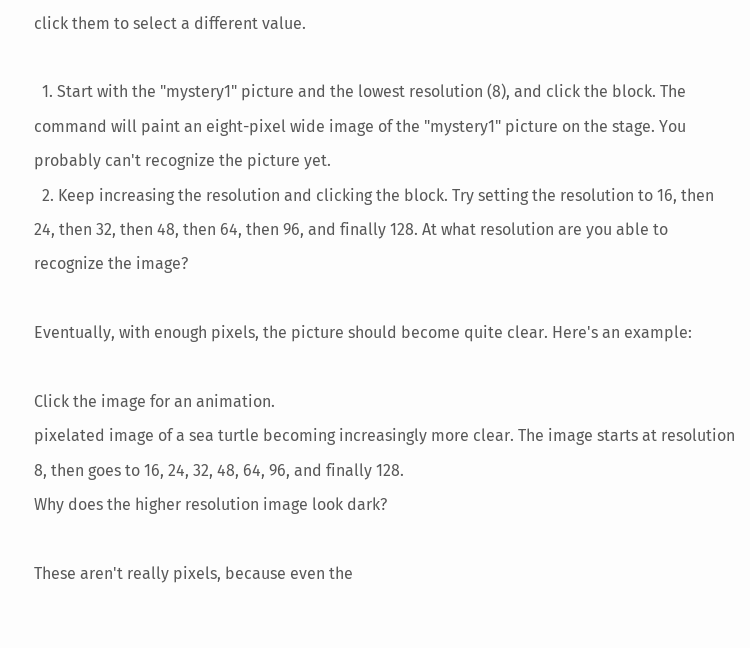click them to select a different value.

  1. Start with the "mystery1" picture and the lowest resolution (8), and click the block. The command will paint an eight-pixel wide image of the "mystery1" picture on the stage. You probably can't recognize the picture yet.
  2. Keep increasing the resolution and clicking the block. Try setting the resolution to 16, then 24, then 32, then 48, then 64, then 96, and finally 128. At what resolution are you able to recognize the image?

Eventually, with enough pixels, the picture should become quite clear. Here's an example:

Click the image for an animation.
pixelated image of a sea turtle becoming increasingly more clear. The image starts at resolution 8, then goes to 16, 24, 32, 48, 64, 96, and finally 128.
Why does the higher resolution image look dark?

These aren't really pixels, because even the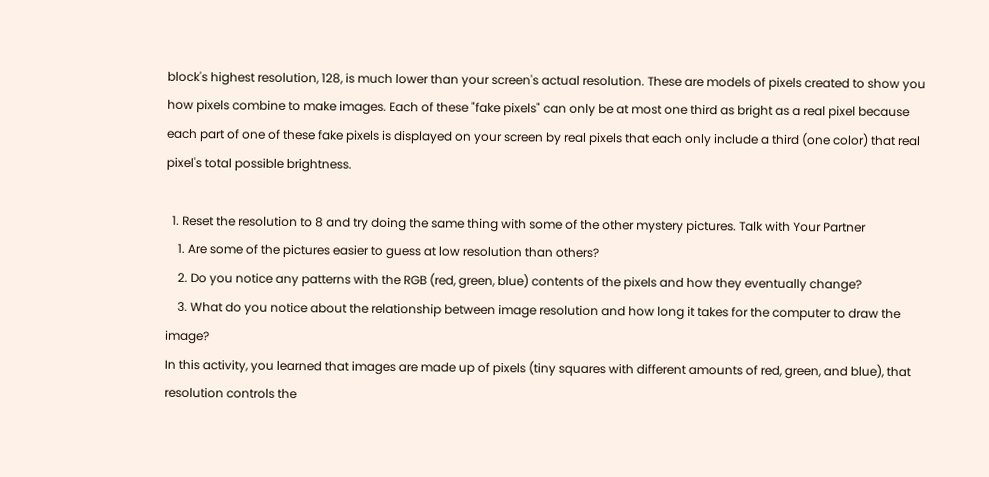block's highest resolution, 128, is much lower than your screen's actual resolution. These are models of pixels created to show you how pixels combine to make images. Each of these "fake pixels" can only be at most one third as bright as a real pixel because each part of one of these fake pixels is displayed on your screen by real pixels that each only include a third (one color) that real pixel's total possible brightness.

  1. Reset the resolution to 8 and try doing the same thing with some of the other mystery pictures. Talk with Your Partner
    1. Are some of the pictures easier to guess at low resolution than others?
    2. Do you notice any patterns with the RGB (red, green, blue) contents of the pixels and how they eventually change?
    3. What do you notice about the relationship between image resolution and how long it takes for the computer to draw the image?
In this activity, you learned that images are made up of pixels (tiny squares with different amounts of red, green, and blue), that resolution controls the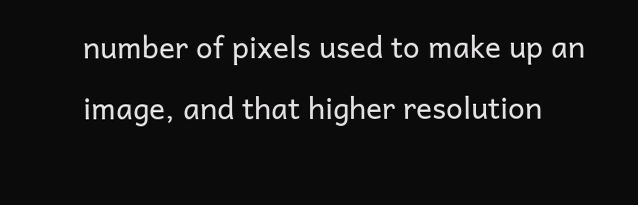number of pixels used to make up an image, and that higher resolution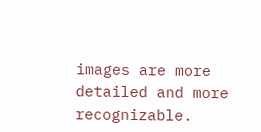images are more detailed and more recognizable.